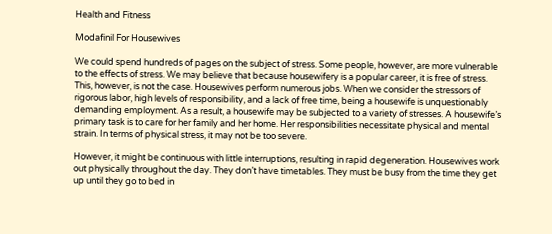Health and Fitness

Modafinil For Housewives

We could spend hundreds of pages on the subject of stress. Some people, however, are more vulnerable to the effects of stress. We may believe that because housewifery is a popular career, it is free of stress. This, however, is not the case. Housewives perform numerous jobs. When we consider the stressors of rigorous labor, high levels of responsibility, and a lack of free time, being a housewife is unquestionably demanding employment. As a result, a housewife may be subjected to a variety of stresses. A housewife’s primary task is to care for her family and her home. Her responsibilities necessitate physical and mental strain. In terms of physical stress, it may not be too severe.

However, it might be continuous with little interruptions, resulting in rapid degeneration. Housewives work out physically throughout the day. They don’t have timetables. They must be busy from the time they get up until they go to bed in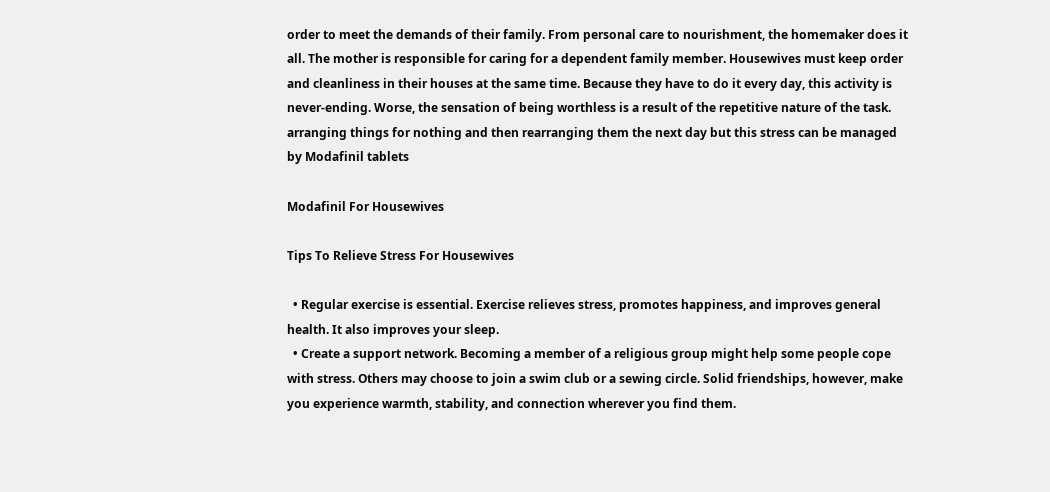order to meet the demands of their family. From personal care to nourishment, the homemaker does it all. The mother is responsible for caring for a dependent family member. Housewives must keep order and cleanliness in their houses at the same time. Because they have to do it every day, this activity is never-ending. Worse, the sensation of being worthless is a result of the repetitive nature of the task. arranging things for nothing and then rearranging them the next day but this stress can be managed by Modafinil tablets

Modafinil For Housewives

Tips To Relieve Stress For Housewives

  • Regular exercise is essential. Exercise relieves stress, promotes happiness, and improves general health. It also improves your sleep.
  • Create a support network. Becoming a member of a religious group might help some people cope with stress. Others may choose to join a swim club or a sewing circle. Solid friendships, however, make you experience warmth, stability, and connection wherever you find them.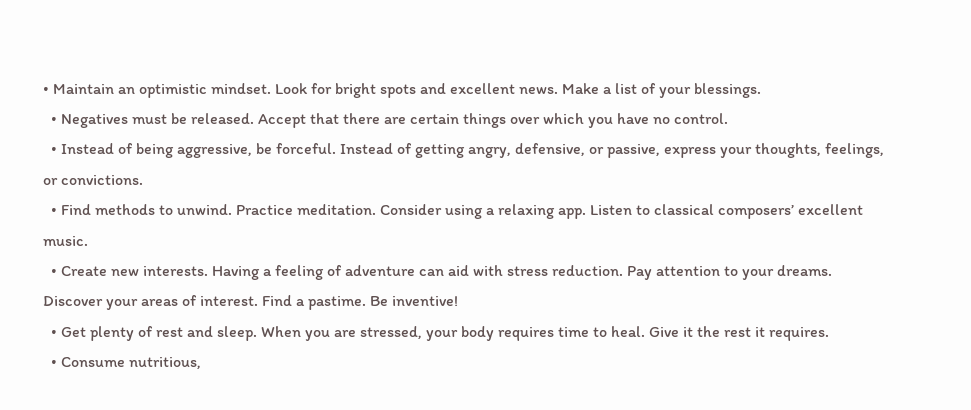• Maintain an optimistic mindset. Look for bright spots and excellent news. Make a list of your blessings.
  • Negatives must be released. Accept that there are certain things over which you have no control.
  • Instead of being aggressive, be forceful. Instead of getting angry, defensive, or passive, express your thoughts, feelings, or convictions.
  • Find methods to unwind. Practice meditation. Consider using a relaxing app. Listen to classical composers’ excellent music.
  • Create new interests. Having a feeling of adventure can aid with stress reduction. Pay attention to your dreams. Discover your areas of interest. Find a pastime. Be inventive!
  • Get plenty of rest and sleep. When you are stressed, your body requires time to heal. Give it the rest it requires.
  • Consume nutritious,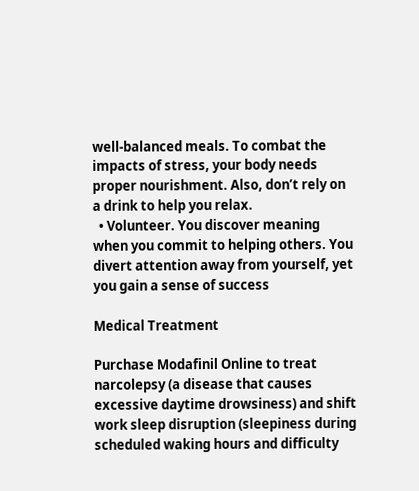well-balanced meals. To combat the impacts of stress, your body needs proper nourishment. Also, don’t rely on a drink to help you relax.
  • Volunteer. You discover meaning when you commit to helping others. You divert attention away from yourself, yet you gain a sense of success

Medical Treatment

Purchase Modafinil Online to treat narcolepsy (a disease that causes excessive daytime drowsiness) and shift work sleep disruption (sleepiness during scheduled waking hours and difficulty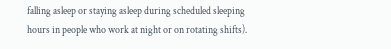falling asleep or staying asleep during scheduled sleeping hours in people who work at night or on rotating shifts).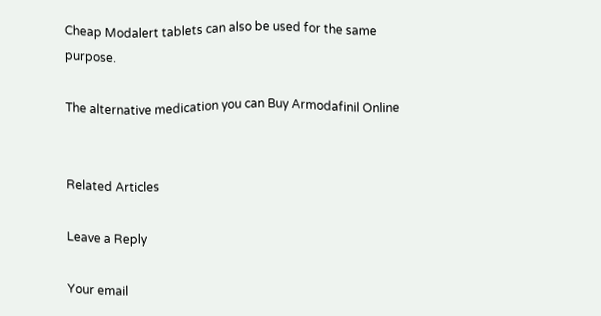Cheap Modalert tablets can also be used for the same purpose.

The alternative medication you can Buy Armodafinil Online


Related Articles

Leave a Reply

Your email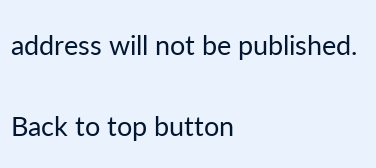address will not be published.

Back to top button